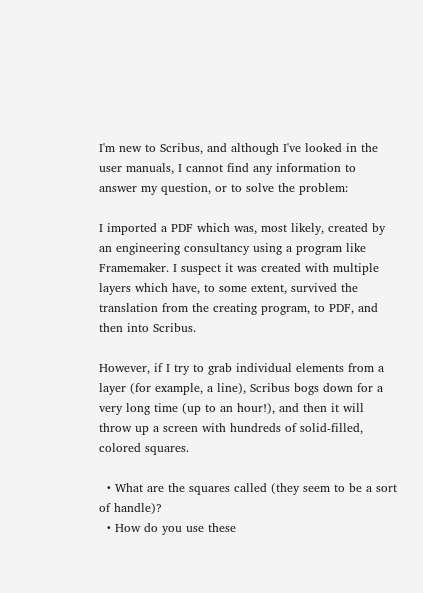I'm new to Scribus, and although I've looked in the user manuals, I cannot find any information to answer my question, or to solve the problem:

I imported a PDF which was, most likely, created by an engineering consultancy using a program like Framemaker. I suspect it was created with multiple layers which have, to some extent, survived the translation from the creating program, to PDF, and then into Scribus.

However, if I try to grab individual elements from a layer (for example, a line), Scribus bogs down for a very long time (up to an hour!), and then it will throw up a screen with hundreds of solid-filled, colored squares.

  • What are the squares called (they seem to be a sort of handle)?
  • How do you use these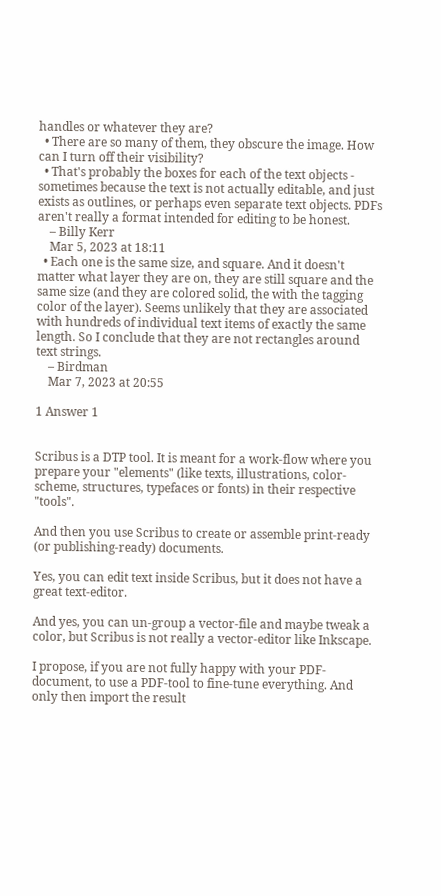handles or whatever they are?
  • There are so many of them, they obscure the image. How can I turn off their visibility?
  • That's probably the boxes for each of the text objects - sometimes because the text is not actually editable, and just exists as outlines, or perhaps even separate text objects. PDFs aren't really a format intended for editing to be honest.
    – Billy Kerr
    Mar 5, 2023 at 18:11
  • Each one is the same size, and square. And it doesn't matter what layer they are on, they are still square and the same size (and they are colored solid, the with the tagging color of the layer). Seems unlikely that they are associated with hundreds of individual text items of exactly the same length. So I conclude that they are not rectangles around text strings.
    – Birdman
    Mar 7, 2023 at 20:55

1 Answer 1


Scribus is a DTP tool. It is meant for a work-flow where you prepare your "elements" (like texts, illustrations, color-scheme, structures, typefaces or fonts) in their respective "tools".

And then you use Scribus to create or assemble print-ready (or publishing-ready) documents.

Yes, you can edit text inside Scribus, but it does not have a great text-editor.

And yes, you can un-group a vector-file and maybe tweak a color, but Scribus is not really a vector-editor like Inkscape.

I propose, if you are not fully happy with your PDF-document, to use a PDF-tool to fine-tune everything. And only then import the result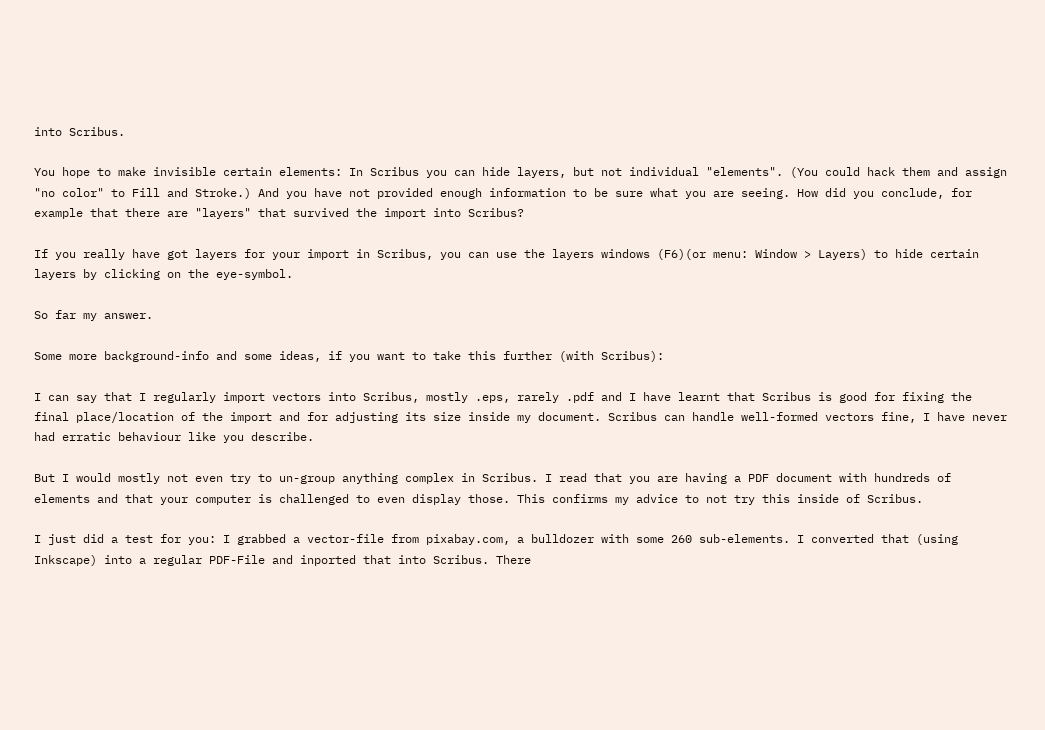into Scribus.

You hope to make invisible certain elements: In Scribus you can hide layers, but not individual "elements". (You could hack them and assign "no color" to Fill and Stroke.) And you have not provided enough information to be sure what you are seeing. How did you conclude, for example that there are "layers" that survived the import into Scribus?

If you really have got layers for your import in Scribus, you can use the layers windows (F6)(or menu: Window > Layers) to hide certain layers by clicking on the eye-symbol.

So far my answer.

Some more background-info and some ideas, if you want to take this further (with Scribus):

I can say that I regularly import vectors into Scribus, mostly .eps, rarely .pdf and I have learnt that Scribus is good for fixing the final place/location of the import and for adjusting its size inside my document. Scribus can handle well-formed vectors fine, I have never had erratic behaviour like you describe.

But I would mostly not even try to un-group anything complex in Scribus. I read that you are having a PDF document with hundreds of elements and that your computer is challenged to even display those. This confirms my advice to not try this inside of Scribus.

I just did a test for you: I grabbed a vector-file from pixabay.com, a bulldozer with some 260 sub-elements. I converted that (using Inkscape) into a regular PDF-File and inported that into Scribus. There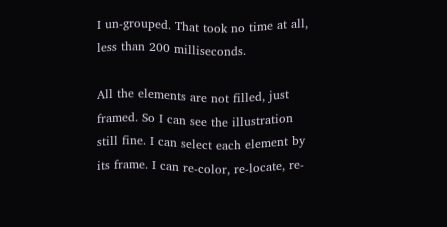I un-grouped. That took no time at all, less than 200 milliseconds.

All the elements are not filled, just framed. So I can see the illustration still fine. I can select each element by its frame. I can re-color, re-locate, re-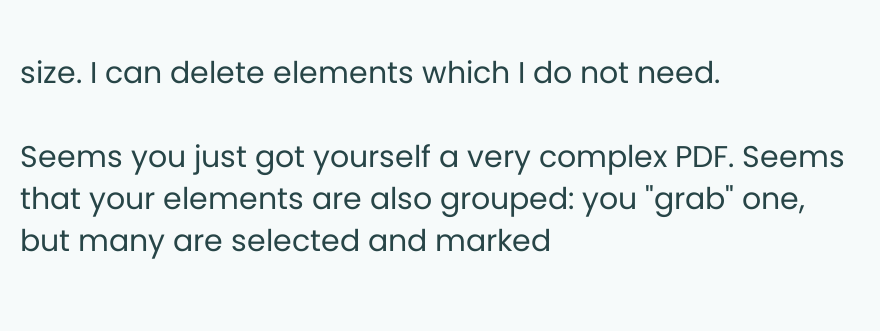size. I can delete elements which I do not need.

Seems you just got yourself a very complex PDF. Seems that your elements are also grouped: you "grab" one, but many are selected and marked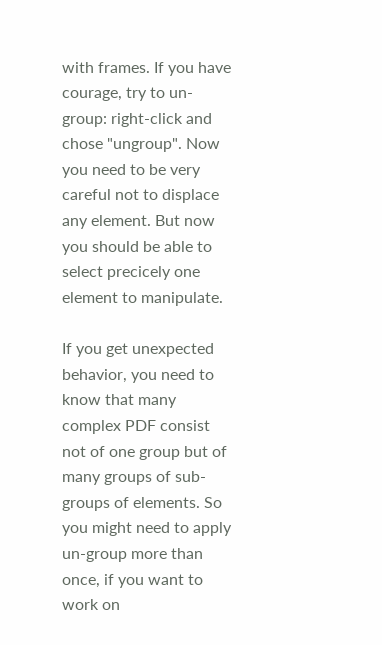with frames. If you have courage, try to un-group: right-click and chose "ungroup". Now you need to be very careful not to displace any element. But now you should be able to select precicely one element to manipulate.

If you get unexpected behavior, you need to know that many complex PDF consist not of one group but of many groups of sub-groups of elements. So you might need to apply un-group more than once, if you want to work on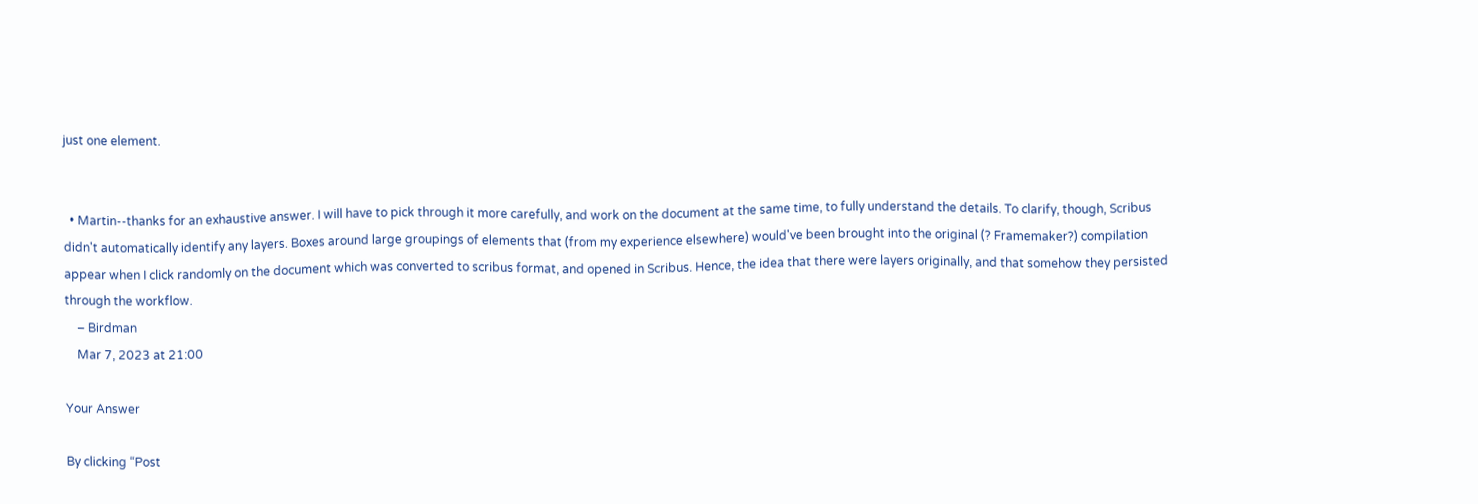just one element.


  • Martin--thanks for an exhaustive answer. I will have to pick through it more carefully, and work on the document at the same time, to fully understand the details. To clarify, though, Scribus didn't automatically identify any layers. Boxes around large groupings of elements that (from my experience elsewhere) would've been brought into the original (? Framemaker?) compilation appear when I click randomly on the document which was converted to scribus format, and opened in Scribus. Hence, the idea that there were layers originally, and that somehow they persisted through the workflow.
    – Birdman
    Mar 7, 2023 at 21:00

Your Answer

By clicking “Post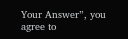Your Answer”, you agree to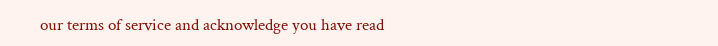our terms of service and acknowledge you have read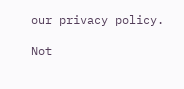our privacy policy.

Not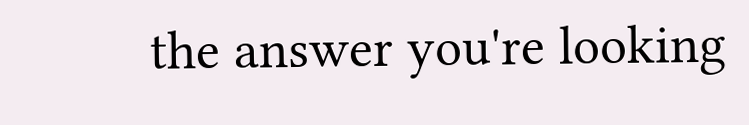the answer you're looking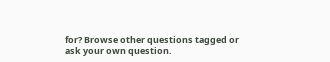for? Browse other questions tagged or ask your own question.